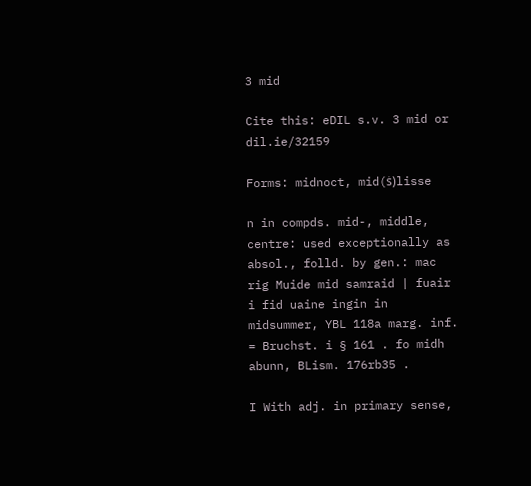3 mid

Cite this: eDIL s.v. 3 mid or dil.ie/32159

Forms: midnoct, mid(ṡ)lisse

n in compds. mid-, middle, centre: used exceptionally as absol., folld. by gen.: mac rig Muide mid samraid | fuair i fid uaine ingin in midsummer, YBL 118a marg. inf. = Bruchst. i § 161 . fo midh abunn, BLism. 176rb35 .

I With adj. in primary sense,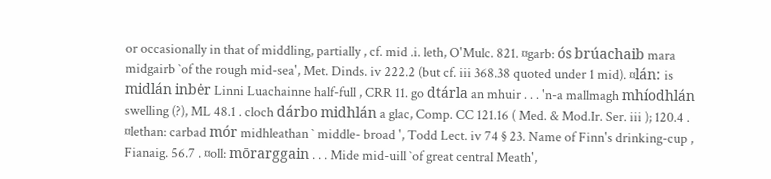or occasionally in that of middling, partially , cf. mid .i. leth, O'Mulc. 821. ¤garb: ós brúachaib mara midgairb `of the rough mid-sea', Met. Dinds. iv 222.2 (but cf. iii 368.38 quoted under 1 mid). ¤lán: is midlán inbėr Linni Luachainne half-full , CRR 11. go dtárla an mhuir . . . 'n-a mallmagh mhíodhlán swelling (?), ML 48.1 . cloch dárbo midhlán a glac, Comp. CC 121.16 ( Med. & Mod.Ir. Ser. iii ); 120.4 . ¤lethan: carbad mór midhleathan ` middle- broad ', Todd Lect. iv 74 § 23. Name of Finn's drinking-cup , Fianaig. 56.7 . ¤oll: mōrarggain . . . Mide mid-uill `of great central Meath',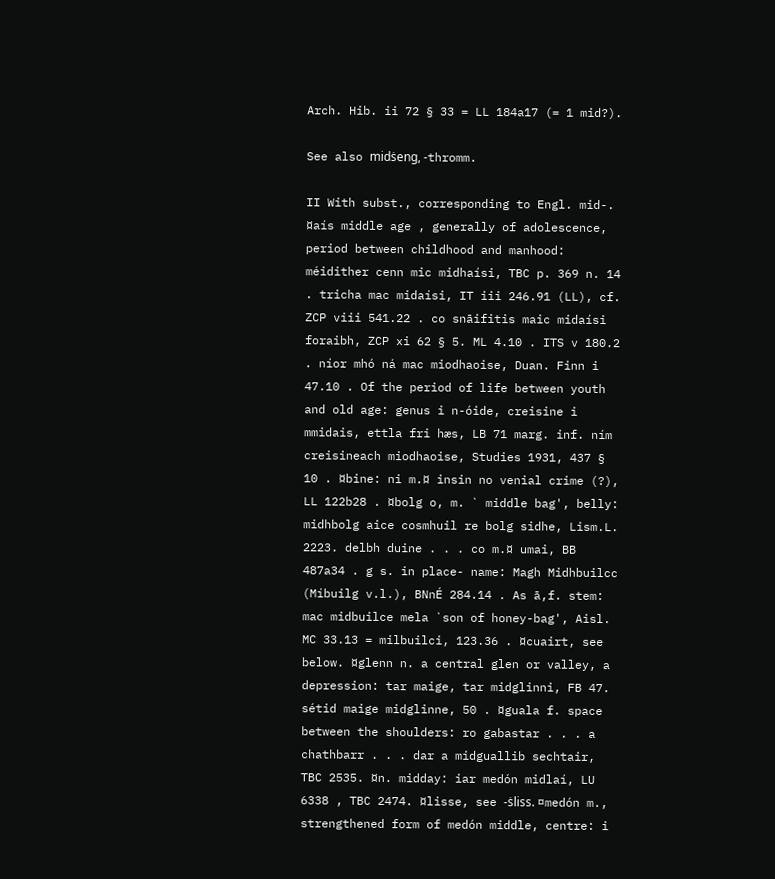Arch. Hib. ii 72 § 33 = LL 184a17 (= 1 mid?).

See also midṡeng, -thromm.

II With subst., corresponding to Engl. mid-. ¤aís middle age , generally of adolescence, period between childhood and manhood: méidither cenn mic midhaísi, TBC p. 369 n. 14 . tricha mac midaísi, IT iii 246.91 (LL), cf. ZCP viii 541.22 . co snāifitis maic midaísi foraibh, ZCP xi 62 § 5. ML 4.10 . ITS v 180.2 . níor mhó ná mac miodhaoise, Duan. Finn i 47.10 . Of the period of life between youth and old age: genus i n-óide, creisine i mmidais, ettla fri hæs, LB 71 marg. inf. ním creisineach miodhaoise, Studies 1931, 437 § 10 . ¤bine: ni m.¤ insin no venial crime (?), LL 122b28 . ¤bolg o, m. ` middle bag', belly: midhbolg aice cosmhuil re bolg sidhe, Lism.L. 2223. delbh duine . . . co m.¤ umai, BB 487a34 . g s. in place- name: Magh Midhbuilcc (Míbuilg v.l.), BNnÉ 284.14 . As ā,f. stem: mac midbuilce mela `son of honey-bag', Aisl. MC 33.13 = milbuilci, 123.36 . ¤cuairt, see below. ¤glenn n. a central glen or valley, a depression: tar maige, tar midglinni, FB 47. sétid maige midglinne, 50 . ¤guala f. space between the shoulders: ro gabastar . . . a chathbarr . . . dar a midguallib sechtair, TBC 2535. ¤n. midday: iar medón midlaí, LU 6338 , TBC 2474. ¤lisse, see -ṡliss. ¤medón m., strengthened form of medón middle, centre: i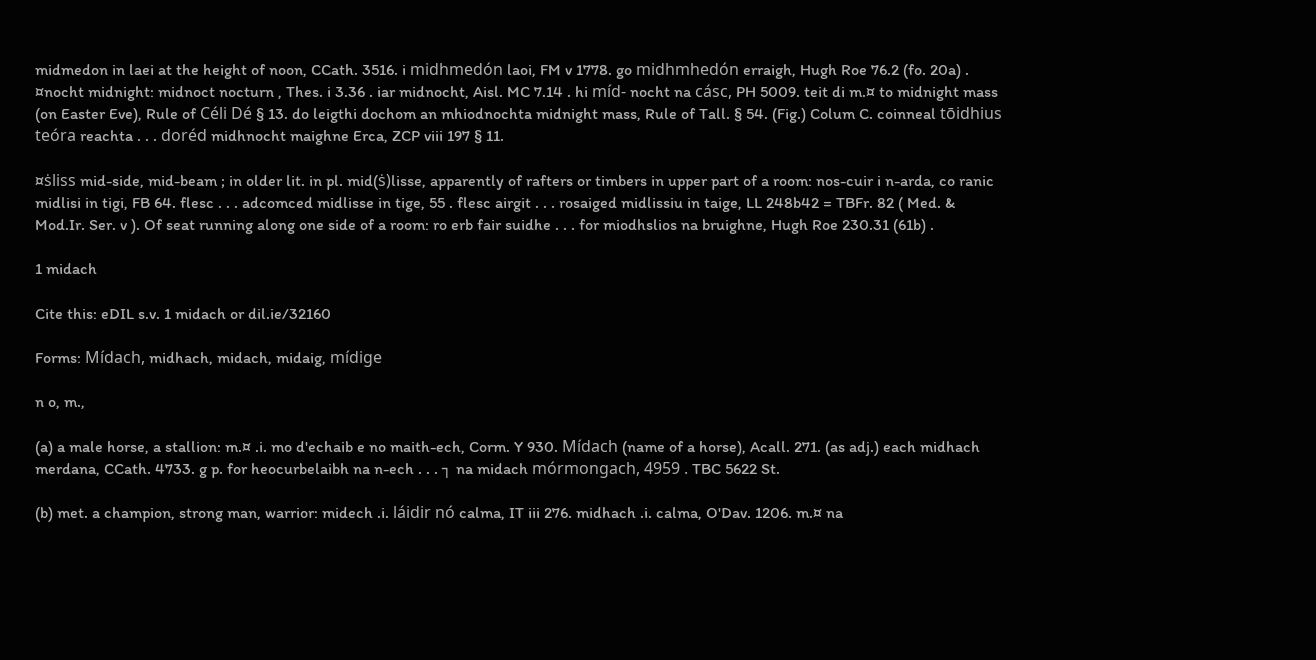midmedon in laei at the height of noon, CCath. 3516. i midhmedón laoi, FM v 1778. go midhmhedón erraigh, Hugh Roe 76.2 (fo. 20a) . ¤nocht midnight: midnoct nocturn , Thes. i 3.36 . iar midnocht, Aisl. MC 7.14 . hi míd- nocht na cásc, PH 5009. teit di m.¤ to midnight mass (on Easter Eve), Rule of Céli Dé § 13. do leigthi dochom an mhiodnochta midnight mass, Rule of Tall. § 54. (Fig.) Colum C. coinneal tōidhius teóra reachta . . . doréd midhnocht maighne Erca, ZCP viii 197 § 11.

¤ṡliss mid-side, mid-beam ; in older lit. in pl. mid(ṡ)lisse, apparently of rafters or timbers in upper part of a room: nos-cuir i n-arda, co ranic midlisi in tigi, FB 64. flesc . . . adcomced midlisse in tige, 55 . flesc airgit . . . rosaiged midlissiu in taige, LL 248b42 = TBFr. 82 ( Med. & Mod.Ir. Ser. v ). Of seat running along one side of a room: ro erb fair suidhe . . . for miodhslios na bruighne, Hugh Roe 230.31 (61b) .

1 midach

Cite this: eDIL s.v. 1 midach or dil.ie/32160

Forms: Mídach, midhach, midach, midaig, mídige

n o, m.,

(a) a male horse, a stallion: m.¤ .i. mo d'echaib e no maith-ech, Corm. Y 930. Mídach (name of a horse), Acall. 271. (as adj.) each midhach merdana, CCath. 4733. g p. for heocurbelaibh na n-ech . . . ┐ na midach mórmongach, 4959 . TBC 5622 St.

(b) met. a champion, strong man, warrior: midech .i. láidir nó calma, IT iii 276. midhach .i. calma, O'Dav. 1206. m.¤ na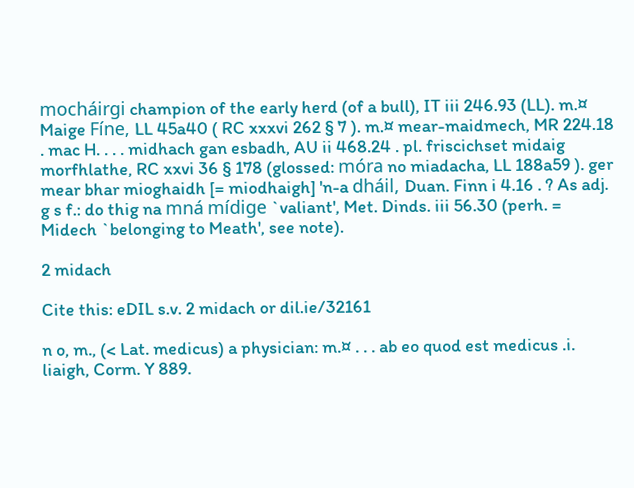mocháirgi champion of the early herd (of a bull), IT iii 246.93 (LL). m.¤ Maige Fíne, LL 45a40 ( RC xxxvi 262 § 7 ). m.¤ mear-maidmech, MR 224.18 . mac H. . . . midhach gan esbadh, AU ii 468.24 . pl. friscichset midaig morfhlathe, RC xxvi 36 § 178 (glossed: móra no miadacha, LL 188a59 ). ger mear bhar mioghaidh [= miodhaigh] 'n-a dháil, Duan. Finn i 4.16 . ? As adj. g s f.: do thig na mná mídige `valiant', Met. Dinds. iii 56.30 (perh. = Midech `belonging to Meath', see note).

2 midach

Cite this: eDIL s.v. 2 midach or dil.ie/32161

n o, m., (< Lat. medicus) a physician: m.¤ . . . ab eo quod est medicus .i. liaigh, Corm. Y 889.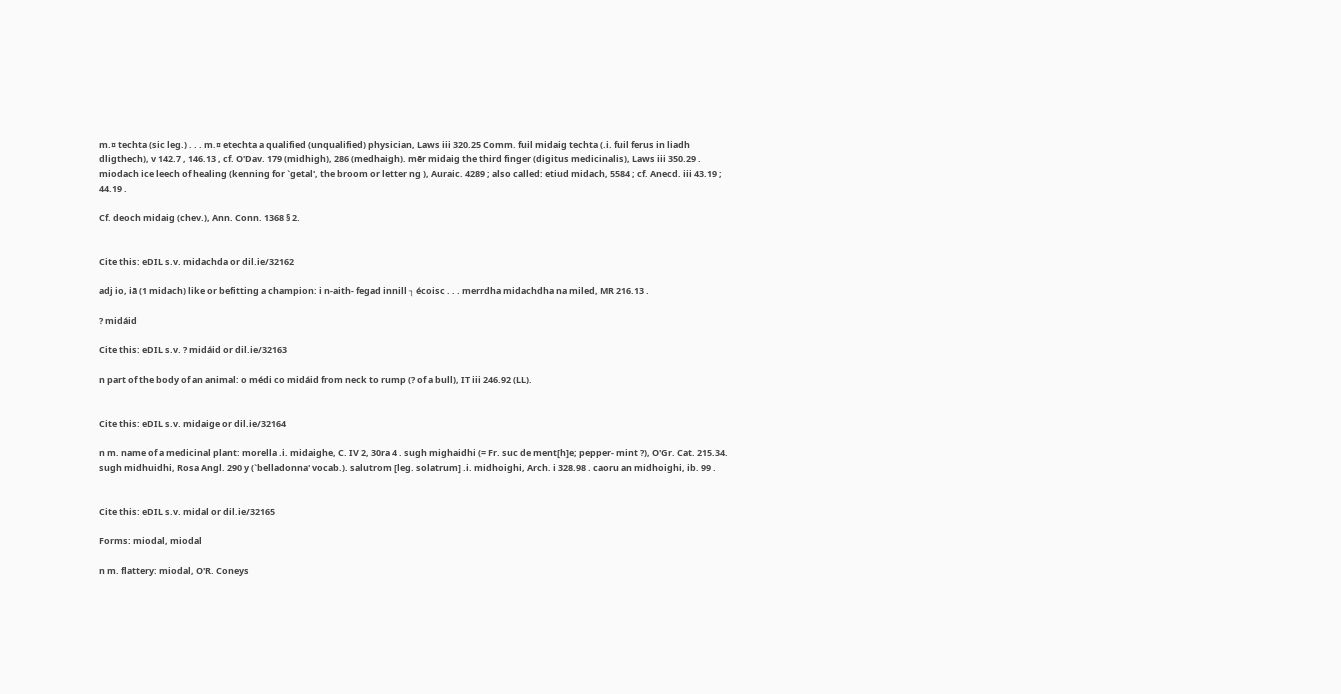m.¤ techta (sic leg.) . . . m.¤ etechta a qualified (unqualified) physician, Laws iii 320.25 Comm. fuil midaig techta (.i. fuil ferus in liadh dligthech), v 142.7 , 146.13 , cf. O'Dav. 179 (midhigh), 286 (medhaigh). mēr midaig the third finger (digitus medicinalis), Laws iii 350.29 . miodach ice leech of healing (kenning for `getal', the broom or letter ng ), Auraic. 4289 ; also called: etiud midach, 5584 ; cf. Anecd. iii 43.19 ; 44.19 .

Cf. deoch midaig (chev.), Ann. Conn. 1368 § 2.


Cite this: eDIL s.v. midachda or dil.ie/32162

adj io, iā (1 midach) like or befitting a champion: i n-aith- fegad innill ┐ écoisc . . . merrdha midachdha na miled, MR 216.13 .

? midáid

Cite this: eDIL s.v. ? midáid or dil.ie/32163

n part of the body of an animal: o médi co midáid from neck to rump (? of a bull), IT iii 246.92 (LL).


Cite this: eDIL s.v. midaige or dil.ie/32164

n m. name of a medicinal plant: morella .i. midaighe, C. IV 2, 30ra 4 . sugh mighaidhi (= Fr. suc de ment[h]e; pepper- mint ?), O'Gr. Cat. 215.34. sugh midhuidhi, Rosa Angl. 290 y (`belladonna' vocab.). salutrom [leg. solatrum] .i. midhoighi, Arch. i 328.98 . caoru an midhoighi, ib. 99 .


Cite this: eDIL s.v. midal or dil.ie/32165

Forms: miodal, miodal

n m. flattery: miodal, O'R. Coneys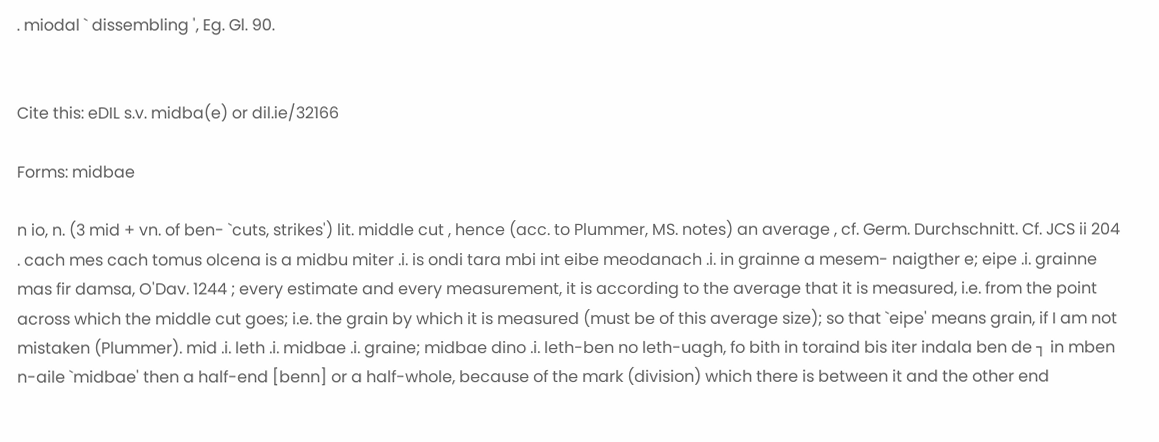. miodal ` dissembling ', Eg. Gl. 90.


Cite this: eDIL s.v. midba(e) or dil.ie/32166

Forms: midbae

n io, n. (3 mid + vn. of ben- `cuts, strikes') lit. middle cut , hence (acc. to Plummer, MS. notes) an average , cf. Germ. Durchschnitt. Cf. JCS ii 204 . cach mes cach tomus olcena is a midbu miter .i. is ondi tara mbi int eibe meodanach .i. in grainne a mesem- naigther e; eipe .i. grainne mas fir damsa, O'Dav. 1244 ; every estimate and every measurement, it is according to the average that it is measured, i.e. from the point across which the middle cut goes; i.e. the grain by which it is measured (must be of this average size); so that `eipe' means grain, if I am not mistaken (Plummer). mid .i. leth .i. midbae .i. graine; midbae dino .i. leth-ben no leth-uagh, fo bith in toraind bis iter indala ben de ┐ in mben n-aile `midbae' then a half-end [benn] or a half-whole, because of the mark (division) which there is between it and the other end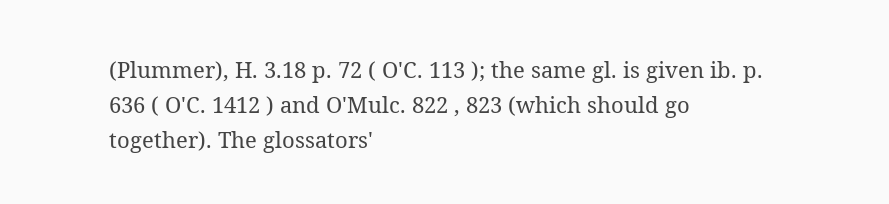(Plummer), H. 3.18 p. 72 ( O'C. 113 ); the same gl. is given ib. p. 636 ( O'C. 1412 ) and O'Mulc. 822 , 823 (which should go together). The glossators'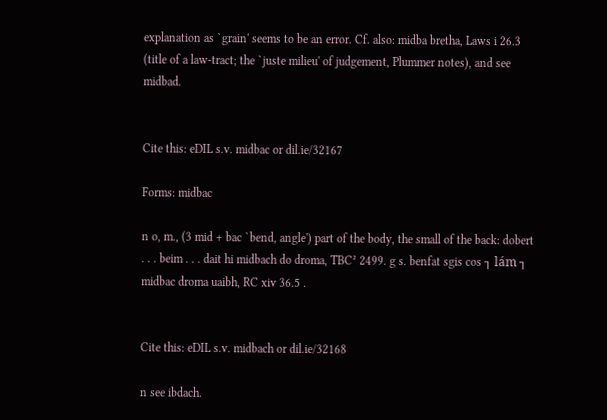explanation as `grain' seems to be an error. Cf. also: midba bretha, Laws i 26.3 (title of a law-tract; the `juste milieu' of judgement, Plummer notes), and see midbad.


Cite this: eDIL s.v. midbac or dil.ie/32167

Forms: midbac

n o, m., (3 mid + bac `bend, angle') part of the body, the small of the back: dobert . . . beim . . . dait hi midbach do droma, TBC² 2499. g s. benfat sgis cos ┐ lám ┐ midbac droma uaibh, RC xiv 36.5 .


Cite this: eDIL s.v. midbach or dil.ie/32168

n see ibdach.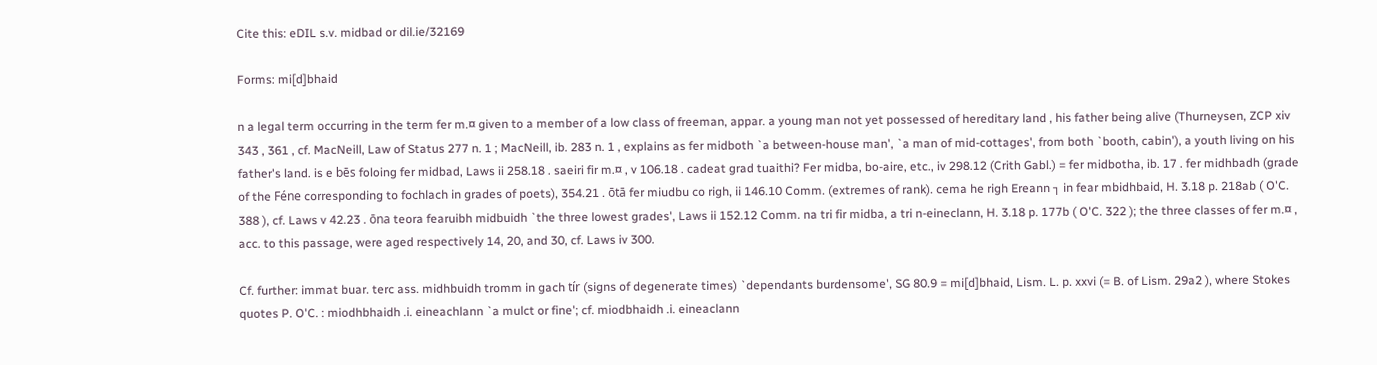Cite this: eDIL s.v. midbad or dil.ie/32169

Forms: mi[d]bhaid

n a legal term occurring in the term fer m.¤ given to a member of a low class of freeman, appar. a young man not yet possessed of hereditary land , his father being alive (Thurneysen, ZCP xiv 343 , 361 , cf. MacNeill, Law of Status 277 n. 1 ; MacNeill, ib. 283 n. 1 , explains as fer midboth `a between-house man', `a man of mid-cottages', from both `booth, cabin'), a youth living on his father's land. is e bēs foloing fer midbad, Laws ii 258.18 . saeiri fir m.¤ , v 106.18 . cadeat grad tuaithi? Fer midba, bo-aire, etc., iv 298.12 (Crith Gabl.) = fer midbotha, ib. 17 . fer midhbadh (grade of the Féne corresponding to fochlach in grades of poets), 354.21 . ōtā fer miudbu co righ, ii 146.10 Comm. (extremes of rank). cema he righ Ereann ┐ in fear mbidhbaid, H. 3.18 p. 218ab ( O'C. 388 ), cf. Laws v 42.23 . ōna teora fearuibh midbuidh `the three lowest grades', Laws ii 152.12 Comm. na tri fir midba, a tri n-eineclann, H. 3.18 p. 177b ( O'C. 322 ); the three classes of fer m.¤ , acc. to this passage, were aged respectively 14, 20, and 30, cf. Laws iv 300.

Cf. further: immat buar. terc ass. midhbuidh tromm in gach tír (signs of degenerate times) `dependants burdensome', SG 80.9 = mi[d]bhaid, Lism. L. p. xxvi (= B. of Lism. 29a2 ), where Stokes quotes P. O'C. : miodhbhaidh .i. eineachlann `a mulct or fine'; cf. miodbhaidh .i. eineaclann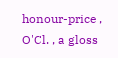honour-price , O'Cl. , a gloss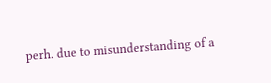perh. due to misunderstanding of a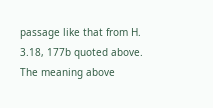passage like that from H. 3.18, 177b quoted above. The meaning above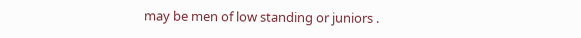may be men of low standing or juniors .